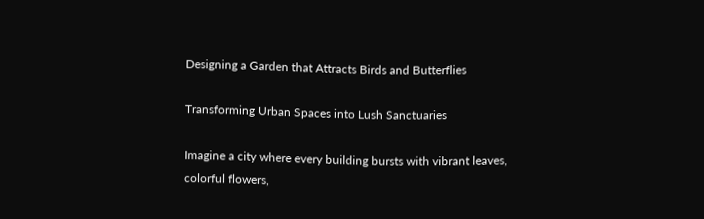Designing a Garden that Attracts Birds and Butterflies

Transforming Urban Spaces into Lush Sanctuaries

Imagine a city where every building bursts with vibrant leaves, colorful flowers,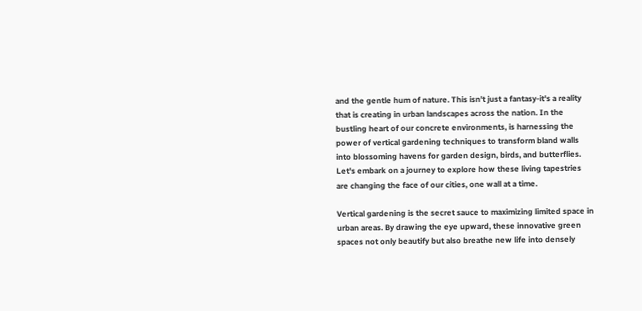and the gentle hum of nature. This isn't just a fantasy-it's a reality that is creating in urban landscapes across the nation. In the bustling heart of our concrete environments, is harnessing the power of vertical gardening techniques to transform bland walls into blossoming havens for garden design, birds, and butterflies. Let's embark on a journey to explore how these living tapestries are changing the face of our cities, one wall at a time.

Vertical gardening is the secret sauce to maximizing limited space in urban areas. By drawing the eye upward, these innovative green spaces not only beautify but also breathe new life into densely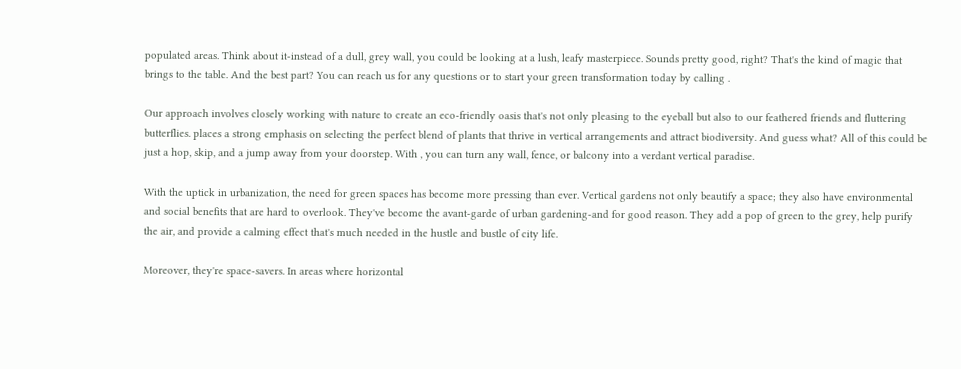populated areas. Think about it-instead of a dull, grey wall, you could be looking at a lush, leafy masterpiece. Sounds pretty good, right? That's the kind of magic that brings to the table. And the best part? You can reach us for any questions or to start your green transformation today by calling .

Our approach involves closely working with nature to create an eco-friendly oasis that's not only pleasing to the eyeball but also to our feathered friends and fluttering butterflies. places a strong emphasis on selecting the perfect blend of plants that thrive in vertical arrangements and attract biodiversity. And guess what? All of this could be just a hop, skip, and a jump away from your doorstep. With , you can turn any wall, fence, or balcony into a verdant vertical paradise.

With the uptick in urbanization, the need for green spaces has become more pressing than ever. Vertical gardens not only beautify a space; they also have environmental and social benefits that are hard to overlook. They've become the avant-garde of urban gardening-and for good reason. They add a pop of green to the grey, help purify the air, and provide a calming effect that's much needed in the hustle and bustle of city life.

Moreover, they're space-savers. In areas where horizontal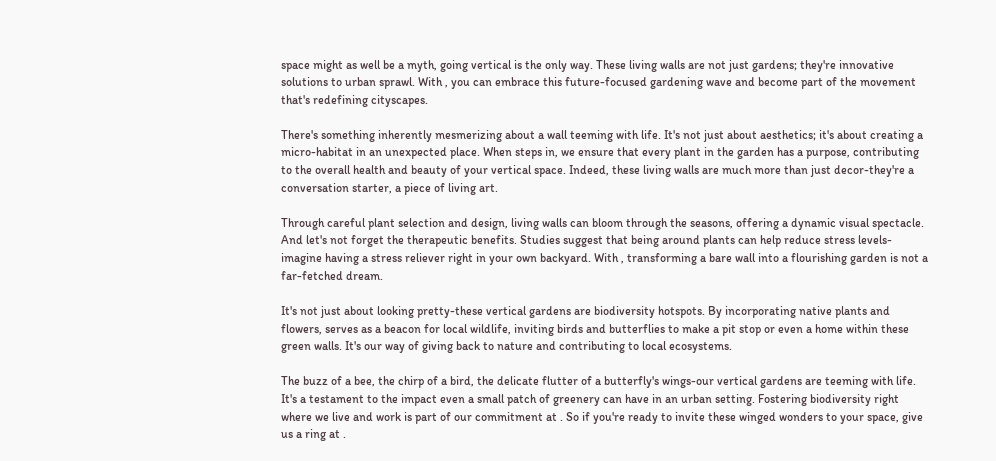space might as well be a myth, going vertical is the only way. These living walls are not just gardens; they're innovative solutions to urban sprawl. With , you can embrace this future-focused gardening wave and become part of the movement that's redefining cityscapes.

There's something inherently mesmerizing about a wall teeming with life. It's not just about aesthetics; it's about creating a micro-habitat in an unexpected place. When steps in, we ensure that every plant in the garden has a purpose, contributing to the overall health and beauty of your vertical space. Indeed, these living walls are much more than just decor-they're a conversation starter, a piece of living art.

Through careful plant selection and design, living walls can bloom through the seasons, offering a dynamic visual spectacle. And let's not forget the therapeutic benefits. Studies suggest that being around plants can help reduce stress levels-imagine having a stress reliever right in your own backyard. With , transforming a bare wall into a flourishing garden is not a far-fetched dream.

It's not just about looking pretty-these vertical gardens are biodiversity hotspots. By incorporating native plants and flowers, serves as a beacon for local wildlife, inviting birds and butterflies to make a pit stop or even a home within these green walls. It's our way of giving back to nature and contributing to local ecosystems.

The buzz of a bee, the chirp of a bird, the delicate flutter of a butterfly's wings-our vertical gardens are teeming with life. It's a testament to the impact even a small patch of greenery can have in an urban setting. Fostering biodiversity right where we live and work is part of our commitment at . So if you're ready to invite these winged wonders to your space, give us a ring at .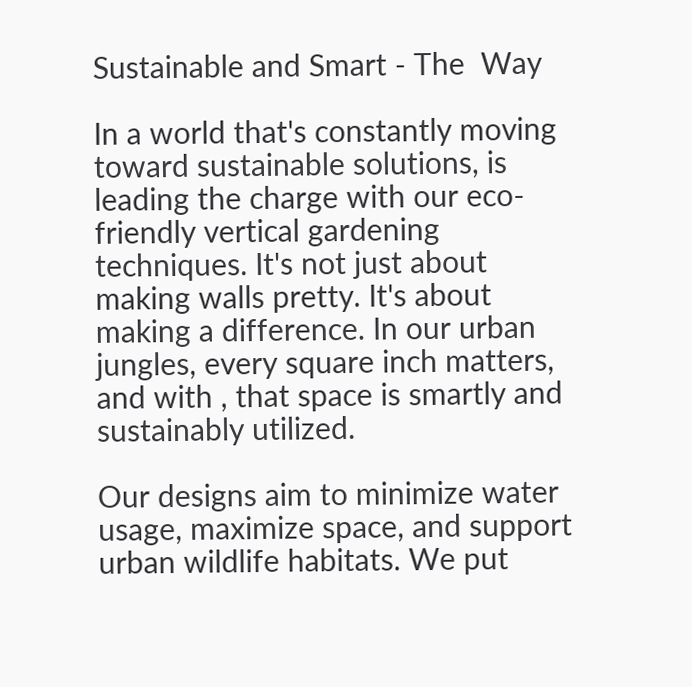Sustainable and Smart - The  Way

In a world that's constantly moving toward sustainable solutions, is leading the charge with our eco-friendly vertical gardening techniques. It's not just about making walls pretty. It's about making a difference. In our urban jungles, every square inch matters, and with , that space is smartly and sustainably utilized.

Our designs aim to minimize water usage, maximize space, and support urban wildlife habitats. We put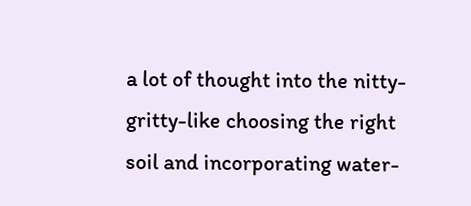a lot of thought into the nitty-gritty-like choosing the right soil and incorporating water-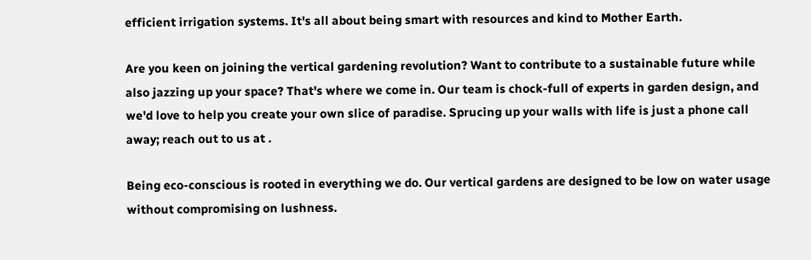efficient irrigation systems. It's all about being smart with resources and kind to Mother Earth.

Are you keen on joining the vertical gardening revolution? Want to contribute to a sustainable future while also jazzing up your space? That's where we come in. Our team is chock-full of experts in garden design, and we'd love to help you create your own slice of paradise. Sprucing up your walls with life is just a phone call away; reach out to us at .

Being eco-conscious is rooted in everything we do. Our vertical gardens are designed to be low on water usage without compromising on lushness.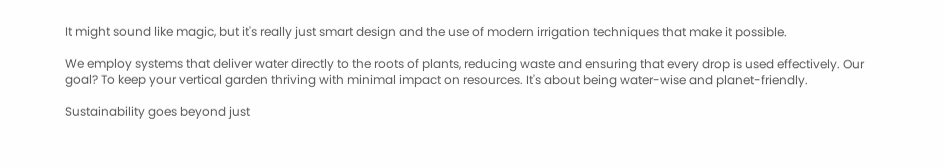It might sound like magic, but it's really just smart design and the use of modern irrigation techniques that make it possible.

We employ systems that deliver water directly to the roots of plants, reducing waste and ensuring that every drop is used effectively. Our goal? To keep your vertical garden thriving with minimal impact on resources. It's about being water-wise and planet-friendly.

Sustainability goes beyond just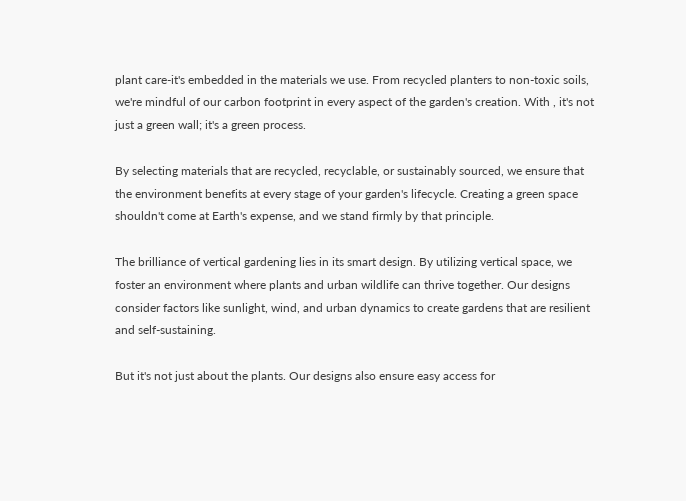plant care-it's embedded in the materials we use. From recycled planters to non-toxic soils, we're mindful of our carbon footprint in every aspect of the garden's creation. With , it's not just a green wall; it's a green process.

By selecting materials that are recycled, recyclable, or sustainably sourced, we ensure that the environment benefits at every stage of your garden's lifecycle. Creating a green space shouldn't come at Earth's expense, and we stand firmly by that principle.

The brilliance of vertical gardening lies in its smart design. By utilizing vertical space, we foster an environment where plants and urban wildlife can thrive together. Our designs consider factors like sunlight, wind, and urban dynamics to create gardens that are resilient and self-sustaining.

But it's not just about the plants. Our designs also ensure easy access for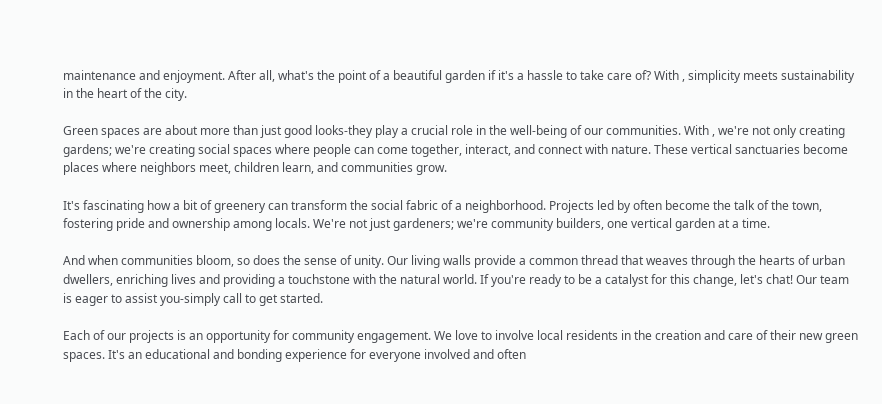maintenance and enjoyment. After all, what's the point of a beautiful garden if it's a hassle to take care of? With , simplicity meets sustainability in the heart of the city.

Green spaces are about more than just good looks-they play a crucial role in the well-being of our communities. With , we're not only creating gardens; we're creating social spaces where people can come together, interact, and connect with nature. These vertical sanctuaries become places where neighbors meet, children learn, and communities grow.

It's fascinating how a bit of greenery can transform the social fabric of a neighborhood. Projects led by often become the talk of the town, fostering pride and ownership among locals. We're not just gardeners; we're community builders, one vertical garden at a time.

And when communities bloom, so does the sense of unity. Our living walls provide a common thread that weaves through the hearts of urban dwellers, enriching lives and providing a touchstone with the natural world. If you're ready to be a catalyst for this change, let's chat! Our team is eager to assist you-simply call to get started.

Each of our projects is an opportunity for community engagement. We love to involve local residents in the creation and care of their new green spaces. It's an educational and bonding experience for everyone involved and often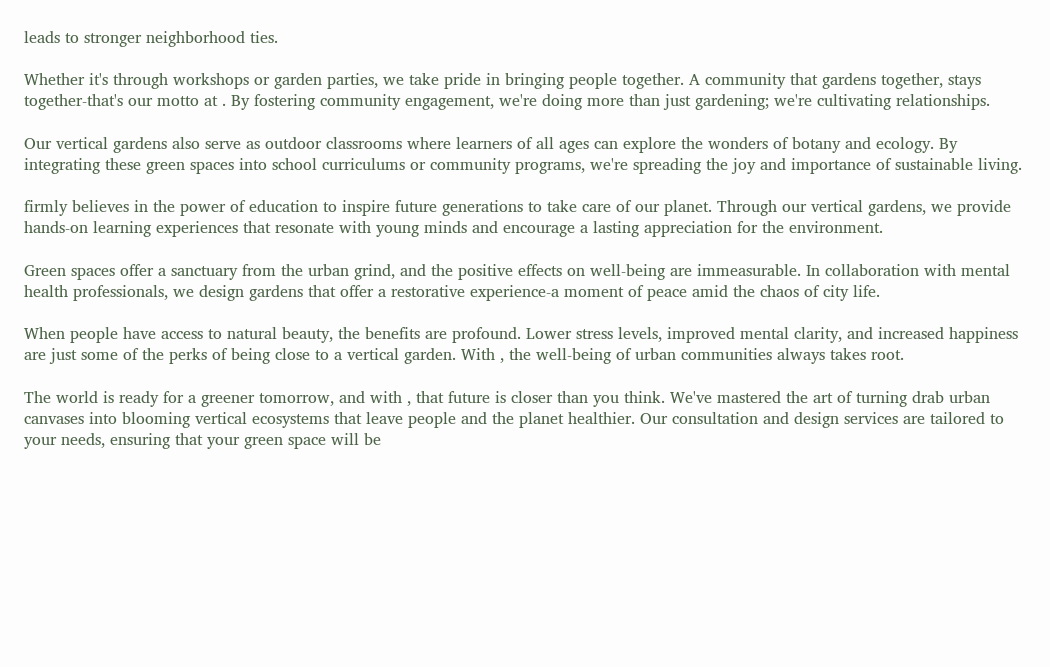leads to stronger neighborhood ties.

Whether it's through workshops or garden parties, we take pride in bringing people together. A community that gardens together, stays together-that's our motto at . By fostering community engagement, we're doing more than just gardening; we're cultivating relationships.

Our vertical gardens also serve as outdoor classrooms where learners of all ages can explore the wonders of botany and ecology. By integrating these green spaces into school curriculums or community programs, we're spreading the joy and importance of sustainable living.

firmly believes in the power of education to inspire future generations to take care of our planet. Through our vertical gardens, we provide hands-on learning experiences that resonate with young minds and encourage a lasting appreciation for the environment.

Green spaces offer a sanctuary from the urban grind, and the positive effects on well-being are immeasurable. In collaboration with mental health professionals, we design gardens that offer a restorative experience-a moment of peace amid the chaos of city life.

When people have access to natural beauty, the benefits are profound. Lower stress levels, improved mental clarity, and increased happiness are just some of the perks of being close to a vertical garden. With , the well-being of urban communities always takes root.

The world is ready for a greener tomorrow, and with , that future is closer than you think. We've mastered the art of turning drab urban canvases into blooming vertical ecosystems that leave people and the planet healthier. Our consultation and design services are tailored to your needs, ensuring that your green space will be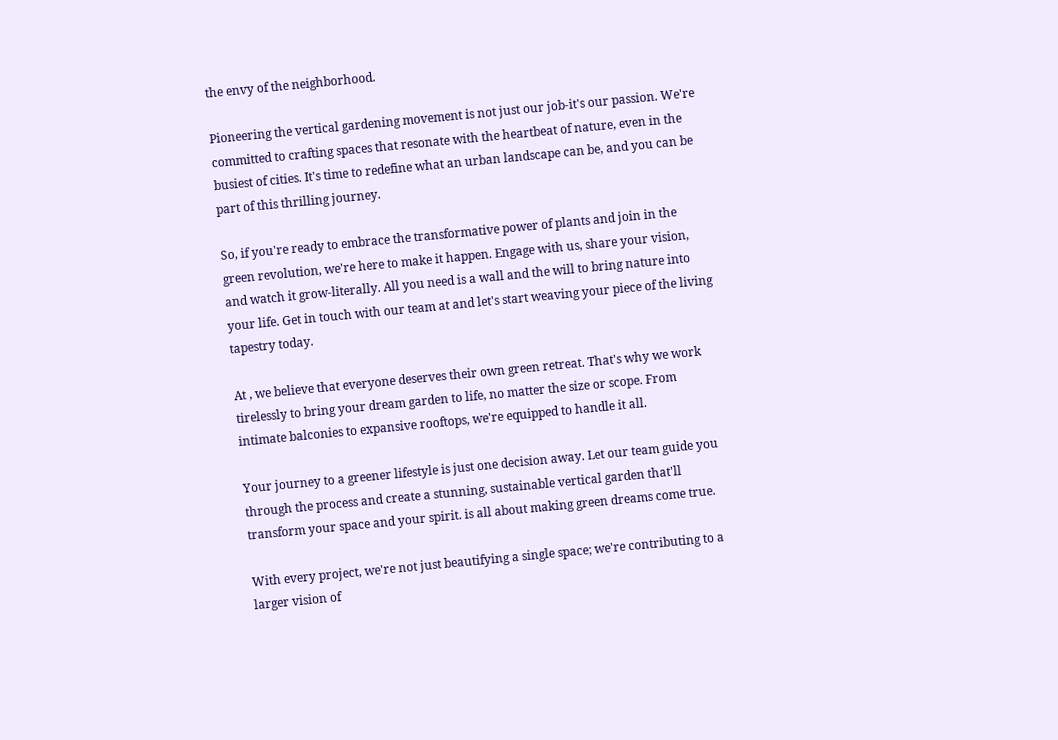the envy of the neighborhood.

Pioneering the vertical gardening movement is not just our job-it's our passion. We're committed to crafting spaces that resonate with the heartbeat of nature, even in the busiest of cities. It's time to redefine what an urban landscape can be, and you can be part of this thrilling journey.

So, if you're ready to embrace the transformative power of plants and join in the green revolution, we're here to make it happen. Engage with us, share your vision, and watch it grow-literally. All you need is a wall and the will to bring nature into your life. Get in touch with our team at and let's start weaving your piece of the living tapestry today.

At , we believe that everyone deserves their own green retreat. That's why we work tirelessly to bring your dream garden to life, no matter the size or scope. From intimate balconies to expansive rooftops, we're equipped to handle it all.

Your journey to a greener lifestyle is just one decision away. Let our team guide you through the process and create a stunning, sustainable vertical garden that'll transform your space and your spirit. is all about making green dreams come true.

With every project, we're not just beautifying a single space; we're contributing to a larger vision of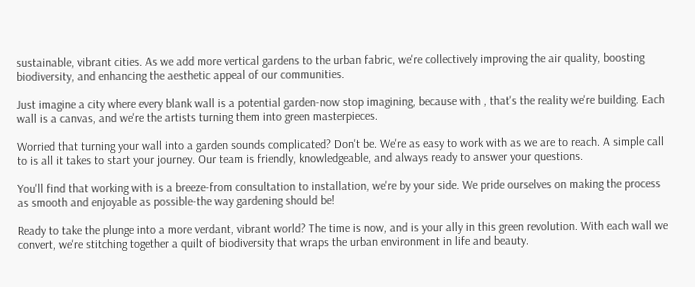sustainable, vibrant cities. As we add more vertical gardens to the urban fabric, we're collectively improving the air quality, boosting biodiversity, and enhancing the aesthetic appeal of our communities.

Just imagine a city where every blank wall is a potential garden-now stop imagining, because with , that's the reality we're building. Each wall is a canvas, and we're the artists turning them into green masterpieces.

Worried that turning your wall into a garden sounds complicated? Don't be. We're as easy to work with as we are to reach. A simple call to is all it takes to start your journey. Our team is friendly, knowledgeable, and always ready to answer your questions.

You'll find that working with is a breeze-from consultation to installation, we're by your side. We pride ourselves on making the process as smooth and enjoyable as possible-the way gardening should be!

Ready to take the plunge into a more verdant, vibrant world? The time is now, and is your ally in this green revolution. With each wall we convert, we're stitching together a quilt of biodiversity that wraps the urban environment in life and beauty.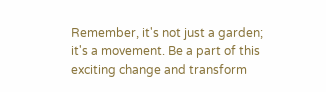Remember, it's not just a garden; it's a movement. Be a part of this exciting change and transform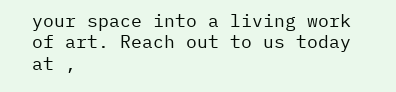your space into a living work of art. Reach out to us today at ,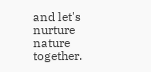and let's nurture nature together.